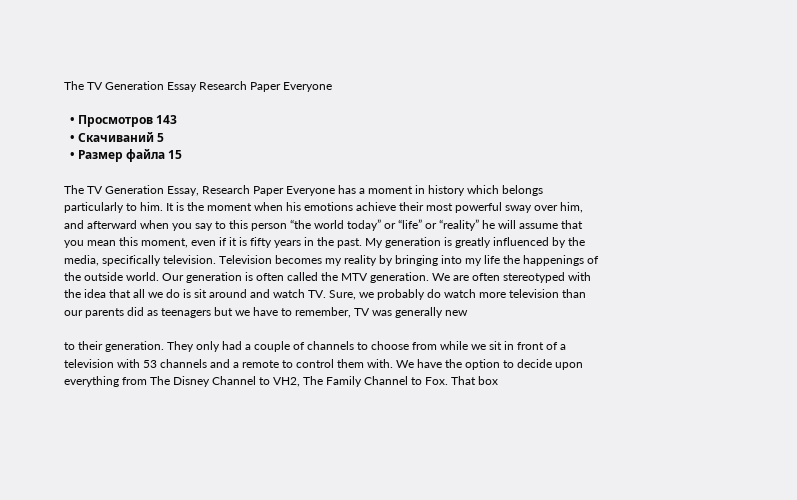The TV Generation Essay Research Paper Everyone

  • Просмотров 143
  • Скачиваний 5
  • Размер файла 15

The TV Generation Essay, Research Paper Everyone has a moment in history which belongs particularly to him. It is the moment when his emotions achieve their most powerful sway over him, and afterward when you say to this person “the world today” or “life” or “reality” he will assume that you mean this moment, even if it is fifty years in the past. My generation is greatly influenced by the media, specifically television. Television becomes my reality by bringing into my life the happenings of the outside world. Our generation is often called the MTV generation. We are often stereotyped with the idea that all we do is sit around and watch TV. Sure, we probably do watch more television than our parents did as teenagers but we have to remember, TV was generally new

to their generation. They only had a couple of channels to choose from while we sit in front of a television with 53 channels and a remote to control them with. We have the option to decide upon everything from The Disney Channel to VH2, The Family Channel to Fox. That box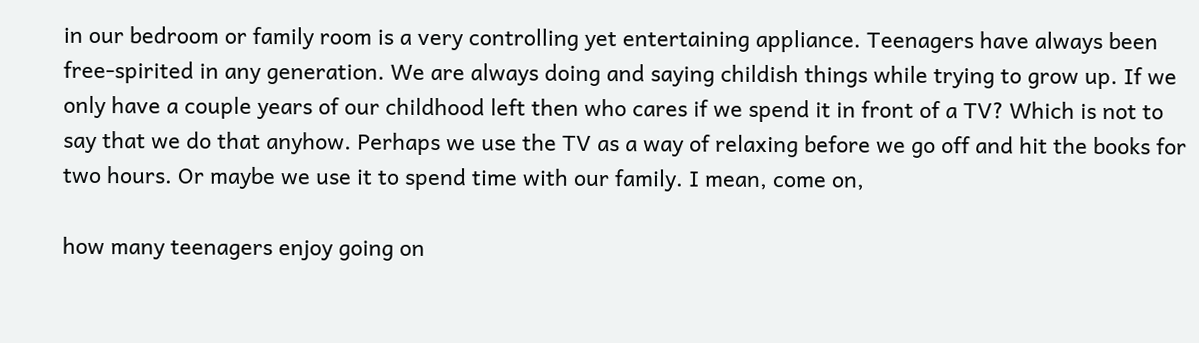in our bedroom or family room is a very controlling yet entertaining appliance. Teenagers have always been free-spirited in any generation. We are always doing and saying childish things while trying to grow up. If we only have a couple years of our childhood left then who cares if we spend it in front of a TV? Which is not to say that we do that anyhow. Perhaps we use the TV as a way of relaxing before we go off and hit the books for two hours. Or maybe we use it to spend time with our family. I mean, come on,

how many teenagers enjoy going on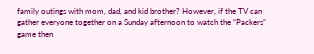family outings with mom, dad, and kid brother? However, if the TV can gather everyone together on a Sunday afternoon to watch the “Packers” game then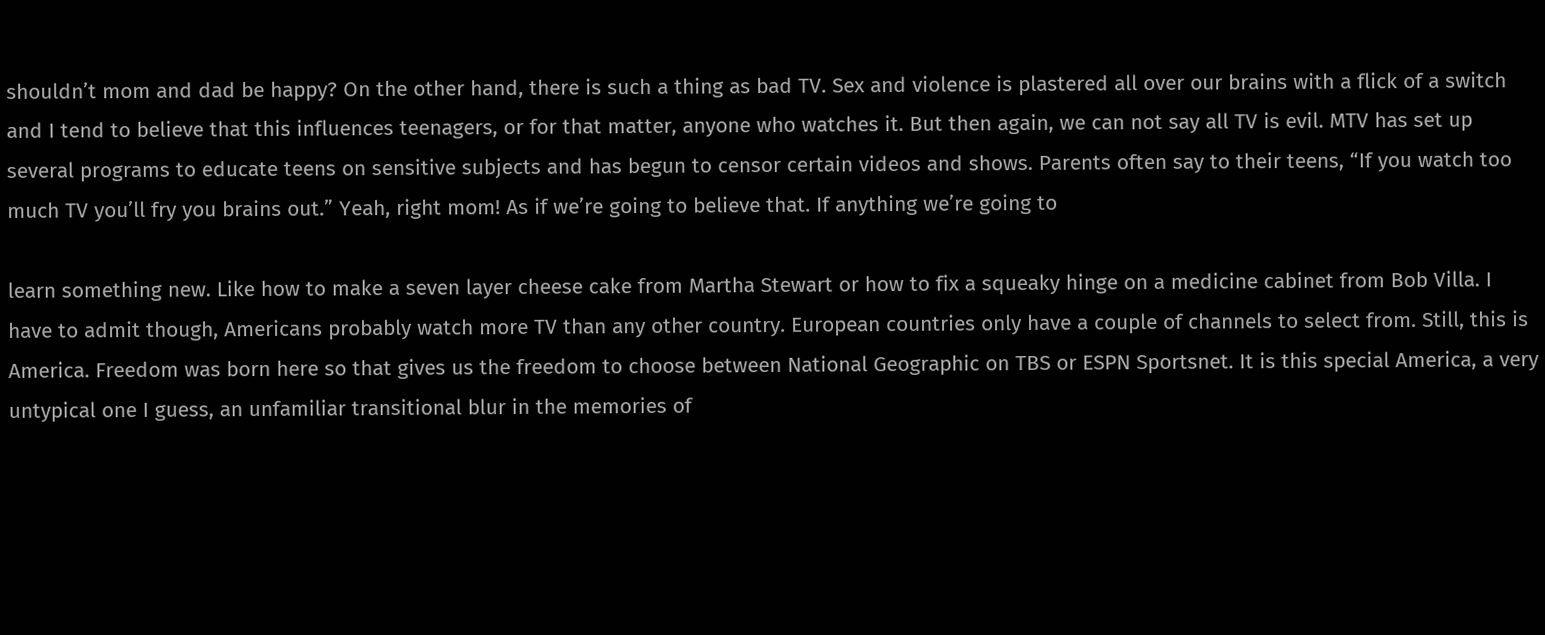shouldn’t mom and dad be happy? On the other hand, there is such a thing as bad TV. Sex and violence is plastered all over our brains with a flick of a switch and I tend to believe that this influences teenagers, or for that matter, anyone who watches it. But then again, we can not say all TV is evil. MTV has set up several programs to educate teens on sensitive subjects and has begun to censor certain videos and shows. Parents often say to their teens, “If you watch too much TV you’ll fry you brains out.” Yeah, right mom! As if we’re going to believe that. If anything we’re going to

learn something new. Like how to make a seven layer cheese cake from Martha Stewart or how to fix a squeaky hinge on a medicine cabinet from Bob Villa. I have to admit though, Americans probably watch more TV than any other country. European countries only have a couple of channels to select from. Still, this is America. Freedom was born here so that gives us the freedom to choose between National Geographic on TBS or ESPN Sportsnet. It is this special America, a very untypical one I guess, an unfamiliar transitional blur in the memories of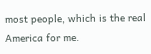most people, which is the real America for me.